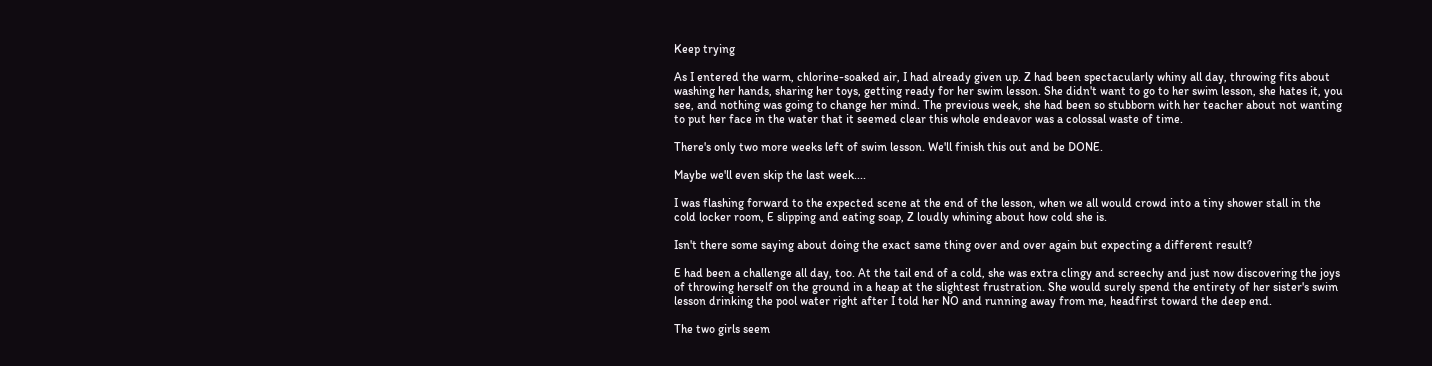Keep trying

As I entered the warm, chlorine-soaked air, I had already given up. Z had been spectacularly whiny all day, throwing fits about washing her hands, sharing her toys, getting ready for her swim lesson. She didn't want to go to her swim lesson, she hates it, you see, and nothing was going to change her mind. The previous week, she had been so stubborn with her teacher about not wanting to put her face in the water that it seemed clear this whole endeavor was a colossal waste of time.

There's only two more weeks left of swim lesson. We'll finish this out and be DONE.

Maybe we'll even skip the last week....

I was flashing forward to the expected scene at the end of the lesson, when we all would crowd into a tiny shower stall in the cold locker room, E slipping and eating soap, Z loudly whining about how cold she is.

Isn't there some saying about doing the exact same thing over and over again but expecting a different result?

E had been a challenge all day, too. At the tail end of a cold, she was extra clingy and screechy and just now discovering the joys of throwing herself on the ground in a heap at the slightest frustration. She would surely spend the entirety of her sister's swim lesson drinking the pool water right after I told her NO and running away from me, headfirst toward the deep end.

The two girls seem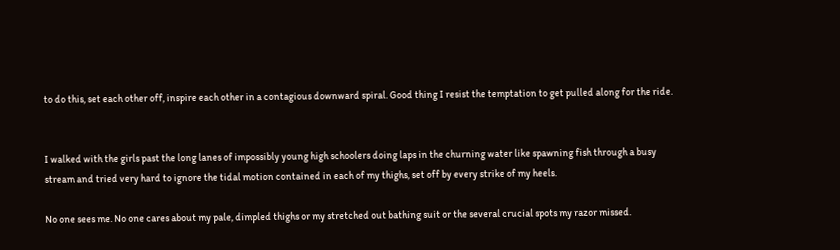to do this, set each other off, inspire each other in a contagious downward spiral. Good thing I resist the temptation to get pulled along for the ride.


I walked with the girls past the long lanes of impossibly young high schoolers doing laps in the churning water like spawning fish through a busy stream and tried very hard to ignore the tidal motion contained in each of my thighs, set off by every strike of my heels.

No one sees me. No one cares about my pale, dimpled thighs or my stretched out bathing suit or the several crucial spots my razor missed.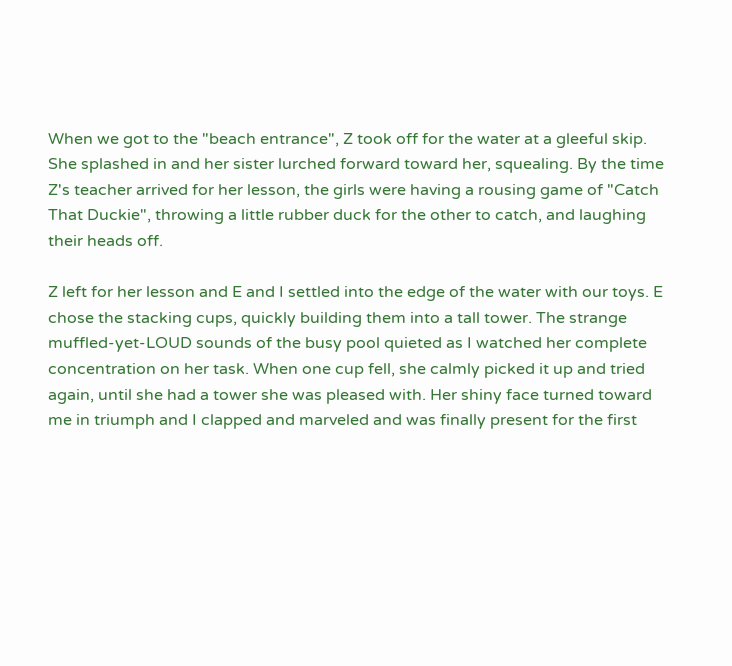When we got to the "beach entrance", Z took off for the water at a gleeful skip. She splashed in and her sister lurched forward toward her, squealing. By the time Z's teacher arrived for her lesson, the girls were having a rousing game of "Catch That Duckie", throwing a little rubber duck for the other to catch, and laughing their heads off.

Z left for her lesson and E and I settled into the edge of the water with our toys. E chose the stacking cups, quickly building them into a tall tower. The strange muffled-yet-LOUD sounds of the busy pool quieted as I watched her complete concentration on her task. When one cup fell, she calmly picked it up and tried again, until she had a tower she was pleased with. Her shiny face turned toward me in triumph and I clapped and marveled and was finally present for the first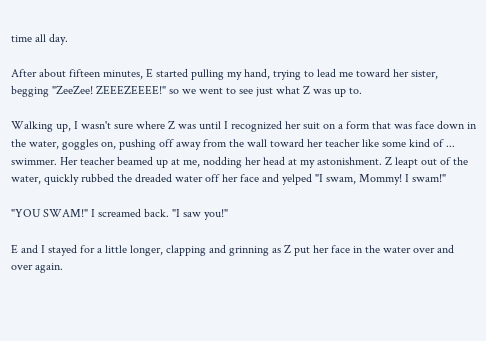time all day.

After about fifteen minutes, E started pulling my hand, trying to lead me toward her sister, begging "ZeeZee! ZEEEZEEEE!" so we went to see just what Z was up to.

Walking up, I wasn't sure where Z was until I recognized her suit on a form that was face down in the water, goggles on, pushing off away from the wall toward her teacher like some kind of ... swimmer. Her teacher beamed up at me, nodding her head at my astonishment. Z leapt out of the water, quickly rubbed the dreaded water off her face and yelped "I swam, Mommy! I swam!"

"YOU SWAM!" I screamed back. "I saw you!"

E and I stayed for a little longer, clapping and grinning as Z put her face in the water over and over again.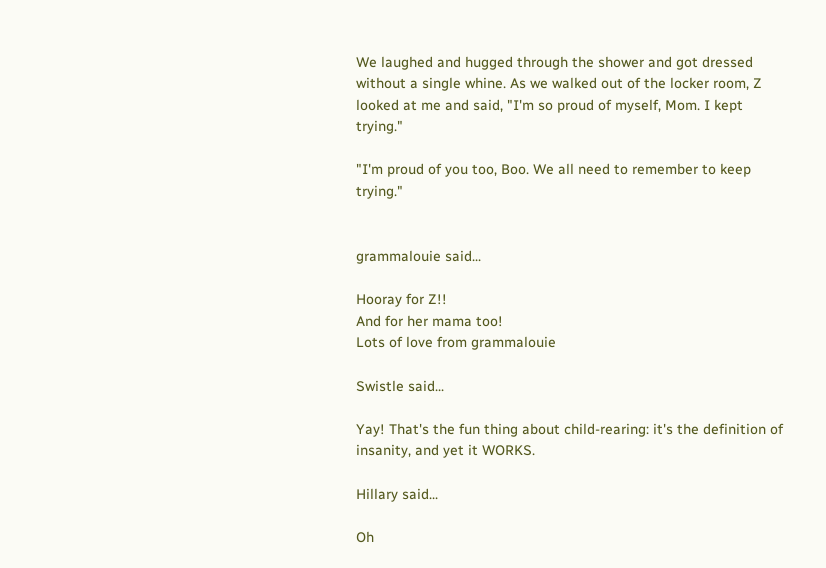We laughed and hugged through the shower and got dressed without a single whine. As we walked out of the locker room, Z looked at me and said, "I'm so proud of myself, Mom. I kept trying."

"I'm proud of you too, Boo. We all need to remember to keep trying."


grammalouie said...

Hooray for Z!!
And for her mama too!
Lots of love from grammalouie

Swistle said...

Yay! That's the fun thing about child-rearing: it's the definition of insanity, and yet it WORKS.

Hillary said...

Oh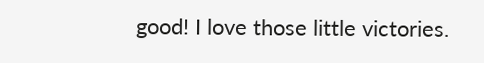good! I love those little victories.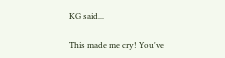KG said...

This made me cry! You've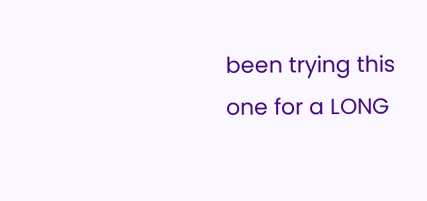been trying this one for a LONG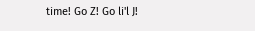time! Go Z! Go li'l J!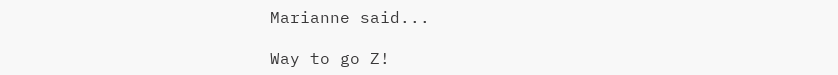Marianne said...

Way to go Z!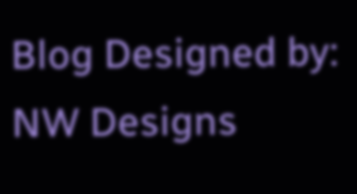Blog Designed by: NW Designs